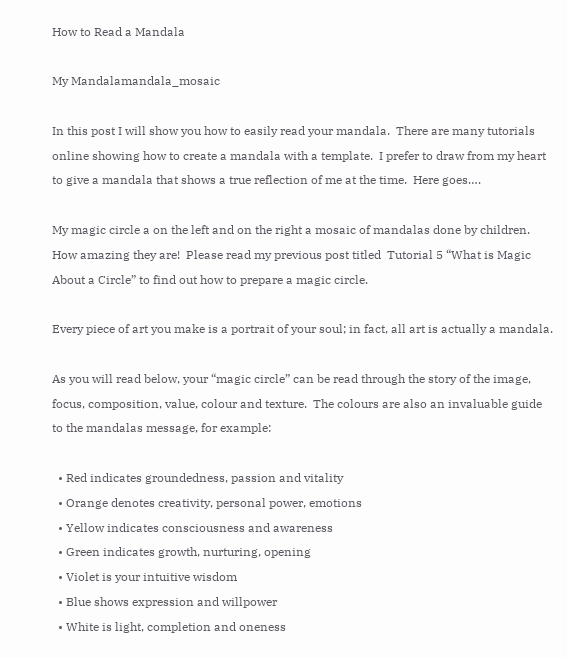How to Read a Mandala

My Mandalamandala_mosaic

In this post I will show you how to easily read your mandala.  There are many tutorials online showing how to create a mandala with a template.  I prefer to draw from my heart to give a mandala that shows a true reflection of me at the time.  Here goes….

My magic circle a on the left and on the right a mosaic of mandalas done by children.  How amazing they are!  Please read my previous post titled  Tutorial 5 “What is Magic About a Circle” to find out how to prepare a magic circle.

Every piece of art you make is a portrait of your soul; in fact, all art is actually a mandala.

As you will read below, your “magic circle” can be read through the story of the image, focus, composition, value, colour and texture.  The colours are also an invaluable guide to the mandalas message, for example:

  • Red indicates groundedness, passion and vitality
  • Orange denotes creativity, personal power, emotions
  • Yellow indicates consciousness and awareness
  • Green indicates growth, nurturing, opening
  • Violet is your intuitive wisdom
  • Blue shows expression and willpower
  • White is light, completion and oneness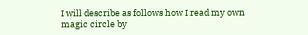I will describe as follows how I read my own magic circle by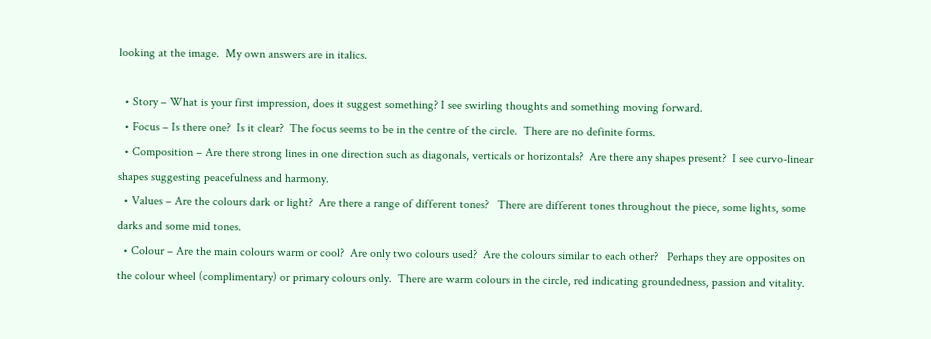looking at the image.  My own answers are in italics.

  • Story – What is your first impression, does it suggest something? I see swirling thoughts and something moving forward.
  • Focus – Is there one?  Is it clear?  The focus seems to be in the centre of the circle.  There are no definite forms.
  • Composition – Are there strong lines in one direction such as diagonals, verticals or horizontals?  Are there any shapes present?  I see curvo-linear shapes suggesting peacefulness and harmony.
  • Values – Are the colours dark or light?  Are there a range of different tones?   There are different tones throughout the piece, some lights, some darks and some mid tones.
  • Colour – Are the main colours warm or cool?  Are only two colours used?  Are the colours similar to each other?   Perhaps they are opposites on the colour wheel (complimentary) or primary colours only.  There are warm colours in the circle, red indicating groundedness, passion and vitality.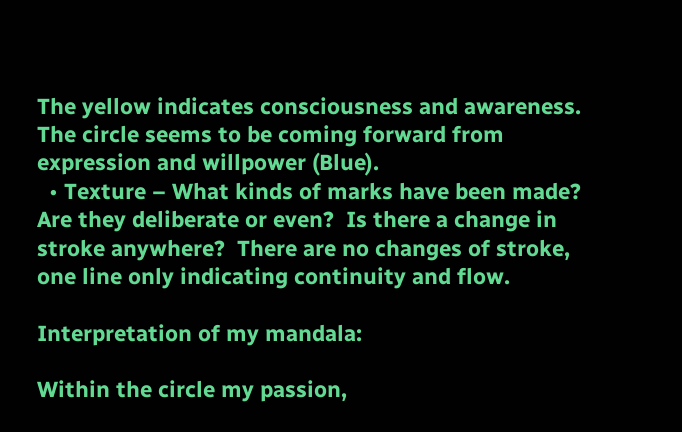The yellow indicates consciousness and awareness.  The circle seems to be coming forward from expression and willpower (Blue).
  • Texture – What kinds of marks have been made?  Are they deliberate or even?  Is there a change in stroke anywhere?  There are no changes of stroke, one line only indicating continuity and flow.

Interpretation of my mandala:

Within the circle my passion,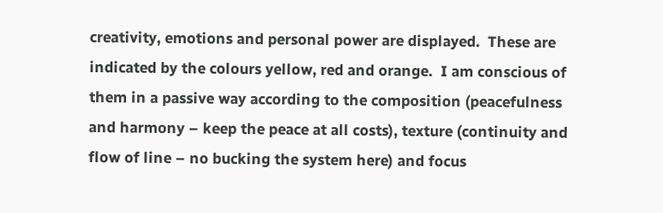creativity, emotions and personal power are displayed.  These are indicated by the colours yellow, red and orange.  I am conscious of them in a passive way according to the composition (peacefulness and harmony – keep the peace at all costs), texture (continuity and flow of line – no bucking the system here) and focus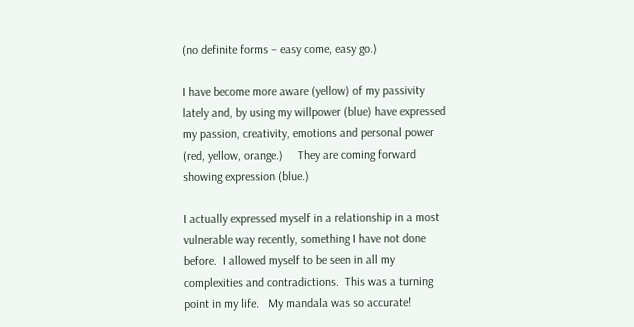(no definite forms – easy come, easy go.)

I have become more aware (yellow) of my passivity lately and, by using my willpower (blue) have expressed my passion, creativity, emotions and personal power (red, yellow, orange.)     They are coming forward showing expression (blue.)

I actually expressed myself in a relationship in a most vulnerable way recently, something I have not done before.  I allowed myself to be seen in all my complexities and contradictions.  This was a turning point in my life.   My mandala was so accurate!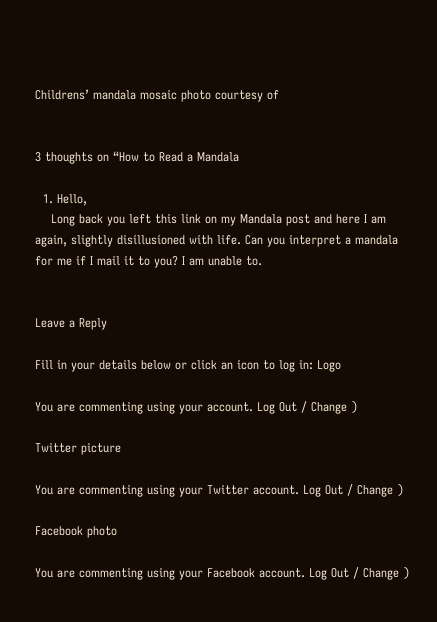Childrens’ mandala mosaic photo courtesy of


3 thoughts on “How to Read a Mandala

  1. Hello,
    Long back you left this link on my Mandala post and here I am again, slightly disillusioned with life. Can you interpret a mandala for me if I mail it to you? I am unable to.


Leave a Reply

Fill in your details below or click an icon to log in: Logo

You are commenting using your account. Log Out / Change )

Twitter picture

You are commenting using your Twitter account. Log Out / Change )

Facebook photo

You are commenting using your Facebook account. Log Out / Change )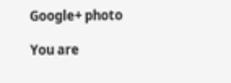Google+ photo

You are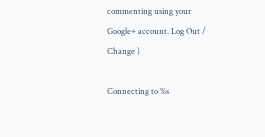commenting using your Google+ account. Log Out / Change )

Connecting to %s